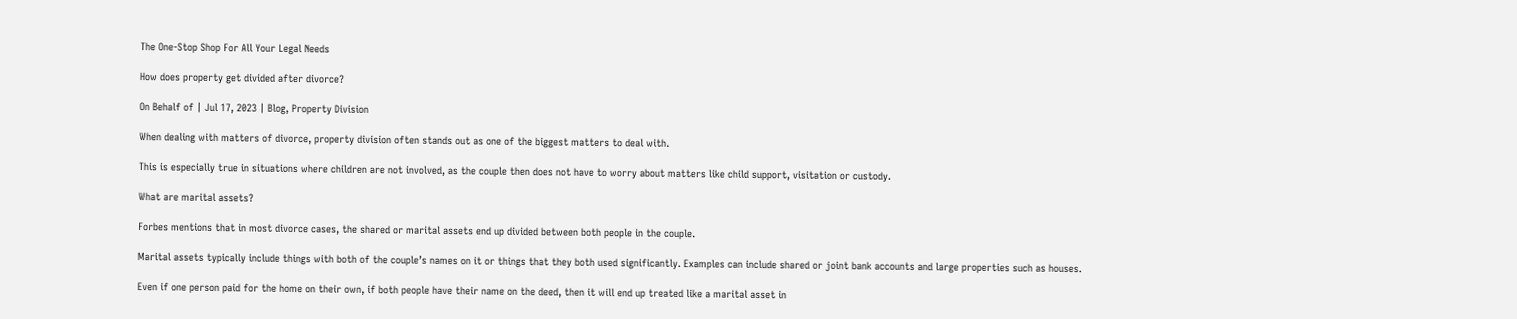The One-Stop Shop For All Your Legal Needs

How does property get divided after divorce?

On Behalf of | Jul 17, 2023 | Blog, Property Division

When dealing with matters of divorce, property division often stands out as one of the biggest matters to deal with.

This is especially true in situations where children are not involved, as the couple then does not have to worry about matters like child support, visitation or custody.

What are marital assets?

Forbes mentions that in most divorce cases, the shared or marital assets end up divided between both people in the couple.

Marital assets typically include things with both of the couple’s names on it or things that they both used significantly. Examples can include shared or joint bank accounts and large properties such as houses.

Even if one person paid for the home on their own, if both people have their name on the deed, then it will end up treated like a marital asset in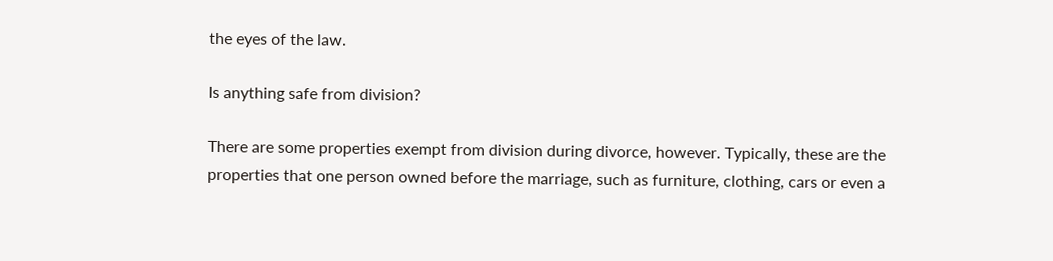the eyes of the law.

Is anything safe from division?

There are some properties exempt from division during divorce, however. Typically, these are the properties that one person owned before the marriage, such as furniture, clothing, cars or even a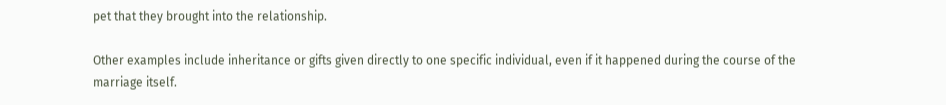pet that they brought into the relationship.

Other examples include inheritance or gifts given directly to one specific individual, even if it happened during the course of the marriage itself.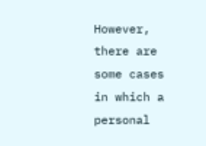However, there are some cases in which a personal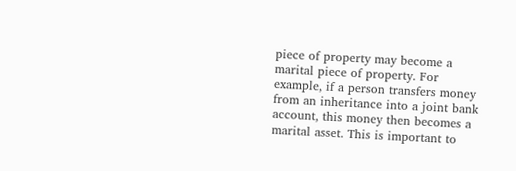piece of property may become a marital piece of property. For example, if a person transfers money from an inheritance into a joint bank account, this money then becomes a marital asset. This is important to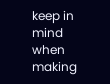keep in mind when making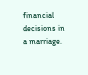financial decisions in a marriage.